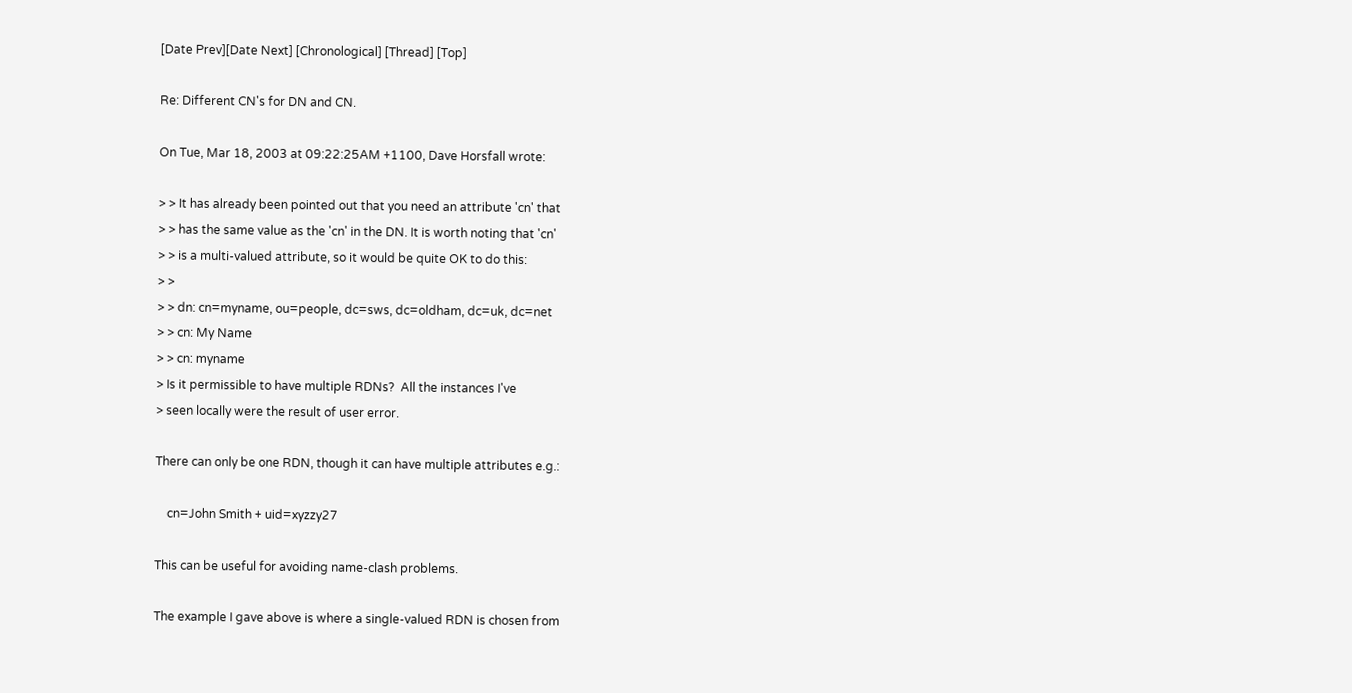[Date Prev][Date Next] [Chronological] [Thread] [Top]

Re: Different CN's for DN and CN.

On Tue, Mar 18, 2003 at 09:22:25AM +1100, Dave Horsfall wrote:

> > It has already been pointed out that you need an attribute 'cn' that
> > has the same value as the 'cn' in the DN. It is worth noting that 'cn'
> > is a multi-valued attribute, so it would be quite OK to do this:
> >
> > dn: cn=myname, ou=people, dc=sws, dc=oldham, dc=uk, dc=net
> > cn: My Name
> > cn: myname
> Is it permissible to have multiple RDNs?  All the instances I've
> seen locally were the result of user error.

There can only be one RDN, though it can have multiple attributes e.g.:

    cn=John Smith + uid=xyzzy27

This can be useful for avoiding name-clash problems.

The example I gave above is where a single-valued RDN is chosen from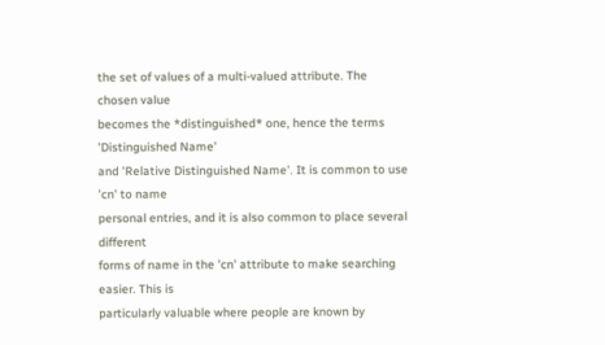the set of values of a multi-valued attribute. The chosen value
becomes the *distinguished* one, hence the terms 'Distinguished Name'
and 'Relative Distinguished Name'. It is common to use 'cn' to name
personal entries, and it is also common to place several different
forms of name in the 'cn' attribute to make searching easier. This is
particularly valuable where people are known by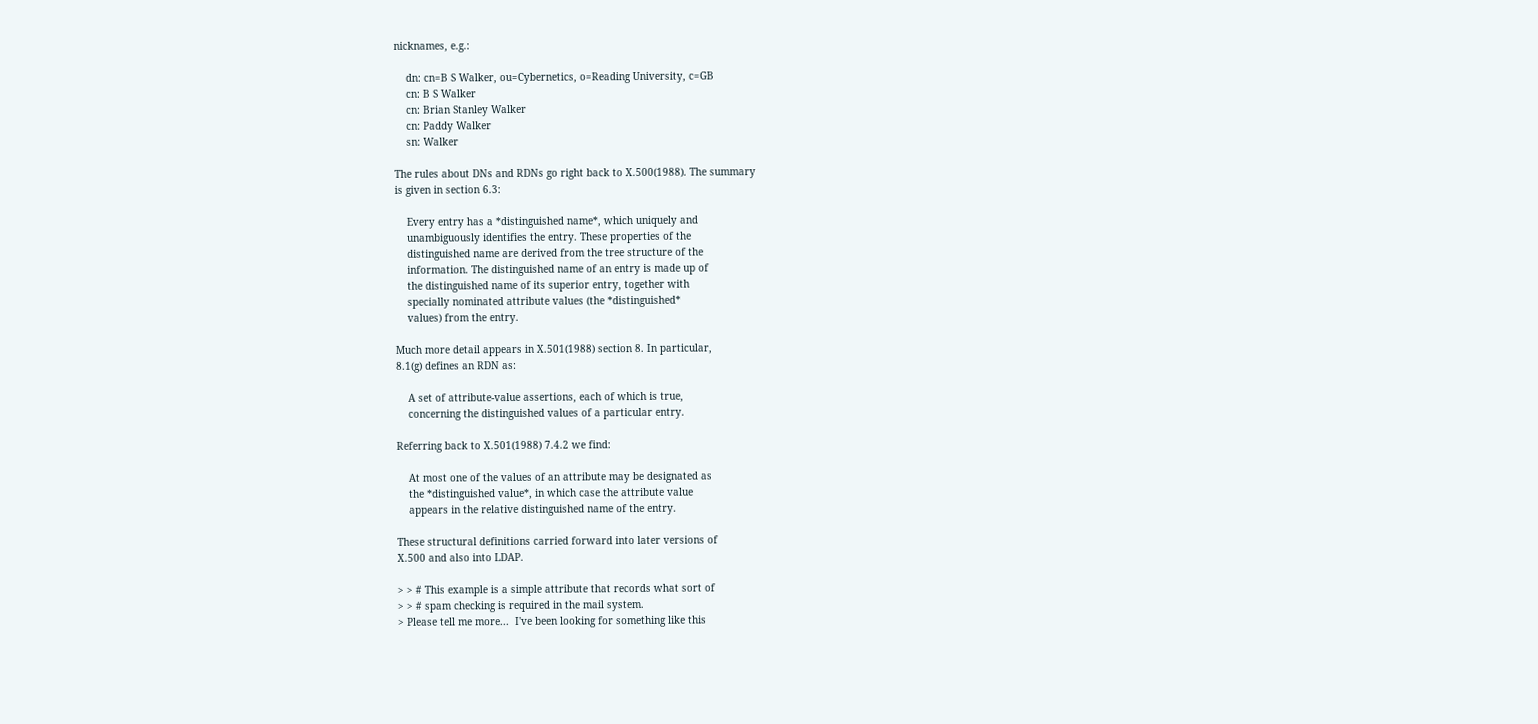nicknames, e.g.:

    dn: cn=B S Walker, ou=Cybernetics, o=Reading University, c=GB
    cn: B S Walker
    cn: Brian Stanley Walker
    cn: Paddy Walker
    sn: Walker

The rules about DNs and RDNs go right back to X.500(1988). The summary
is given in section 6.3:

    Every entry has a *distinguished name*, which uniquely and
    unambiguously identifies the entry. These properties of the
    distinguished name are derived from the tree structure of the
    information. The distinguished name of an entry is made up of
    the distinguished name of its superior entry, together with
    specially nominated attribute values (the *distinguished*
    values) from the entry.

Much more detail appears in X.501(1988) section 8. In particular,
8.1(g) defines an RDN as:

    A set of attribute-value assertions, each of which is true,
    concerning the distinguished values of a particular entry.

Referring back to X.501(1988) 7.4.2 we find:

    At most one of the values of an attribute may be designated as
    the *distinguished value*, in which case the attribute value
    appears in the relative distinguished name of the entry.

These structural definitions carried forward into later versions of
X.500 and also into LDAP.

> > # This example is a simple attribute that records what sort of
> > # spam checking is required in the mail system.
> Please tell me more...  I've been looking for something like this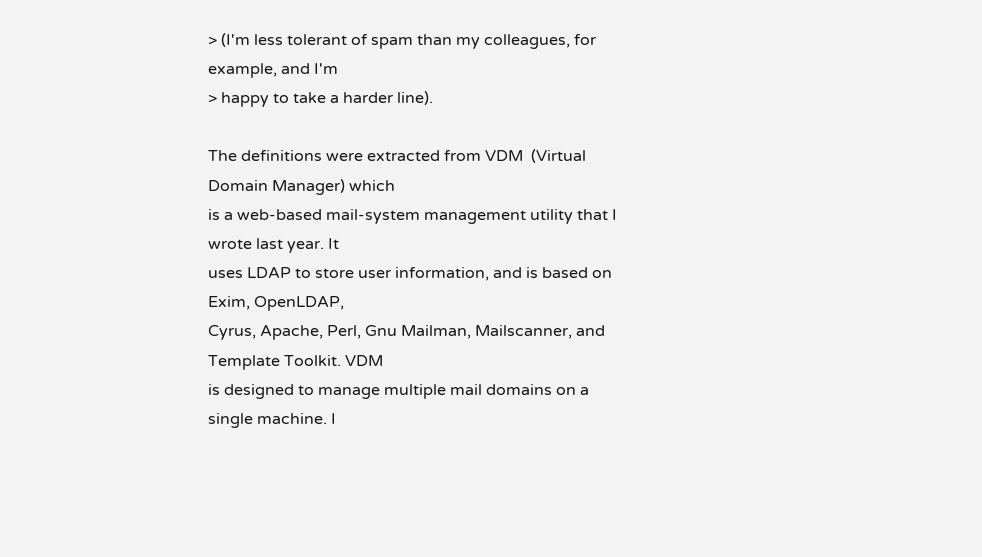> (I'm less tolerant of spam than my colleagues, for example, and I'm
> happy to take a harder line).

The definitions were extracted from VDM  (Virtual Domain Manager) which
is a web-based mail-system management utility that I wrote last year. It
uses LDAP to store user information, and is based on Exim, OpenLDAP,
Cyrus, Apache, Perl, Gnu Mailman, Mailscanner, and Template Toolkit. VDM
is designed to manage multiple mail domains on a single machine. I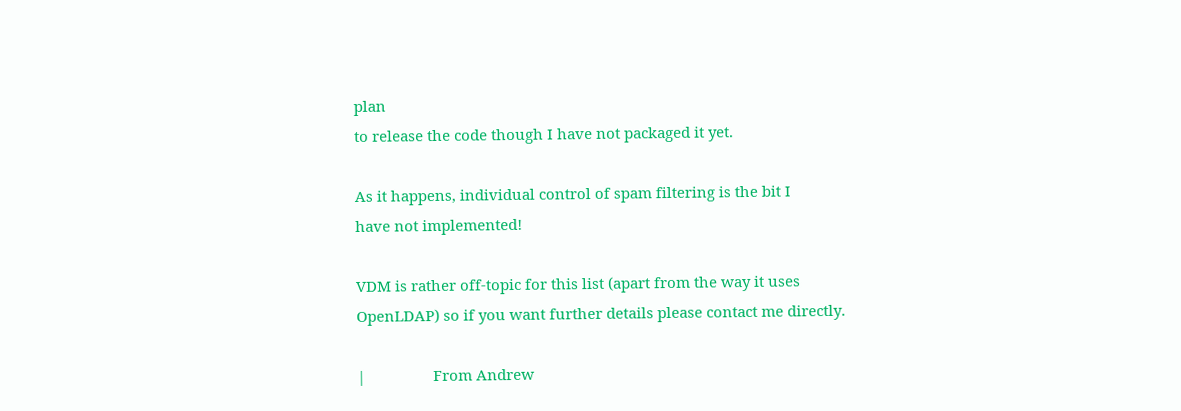plan
to release the code though I have not packaged it yet.

As it happens, individual control of spam filtering is the bit I
have not implemented!

VDM is rather off-topic for this list (apart from the way it uses
OpenLDAP) so if you want further details please contact me directly.

|                 From Andrew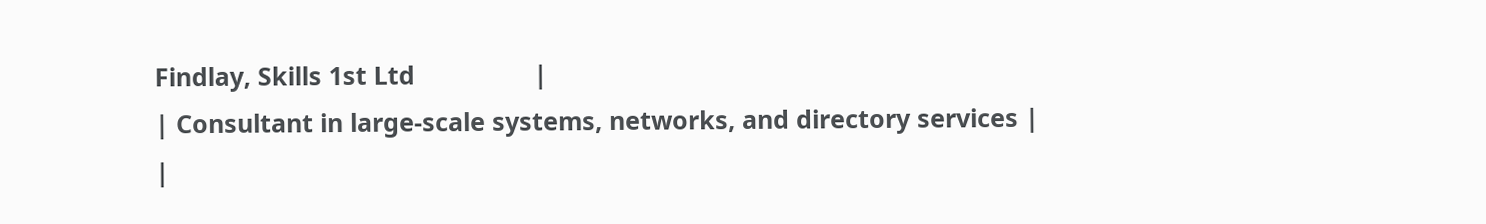Findlay, Skills 1st Ltd                 |
| Consultant in large-scale systems, networks, and directory services |
|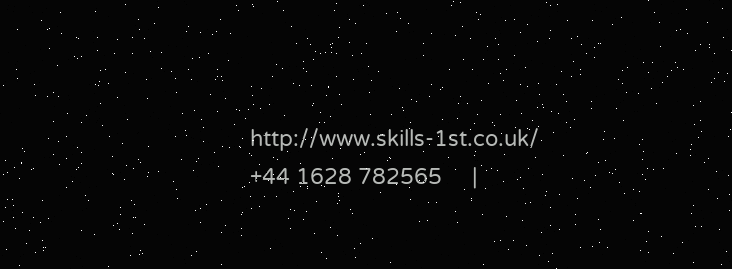http://www.skills-1st.co.uk/                +44 1628 782565     |